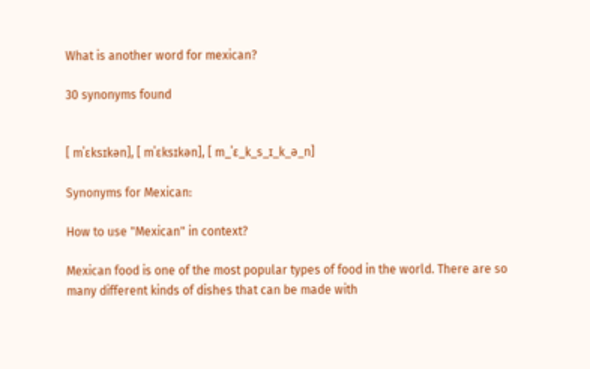What is another word for mexican?

30 synonyms found


[ mˈɛksɪkən], [ mˈɛksɪkən], [ m_ˈɛ_k_s_ɪ_k_ə_n]

Synonyms for Mexican:

How to use "Mexican" in context?

Mexican food is one of the most popular types of food in the world. There are so many different kinds of dishes that can be made with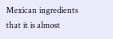Mexican ingredients that it is almost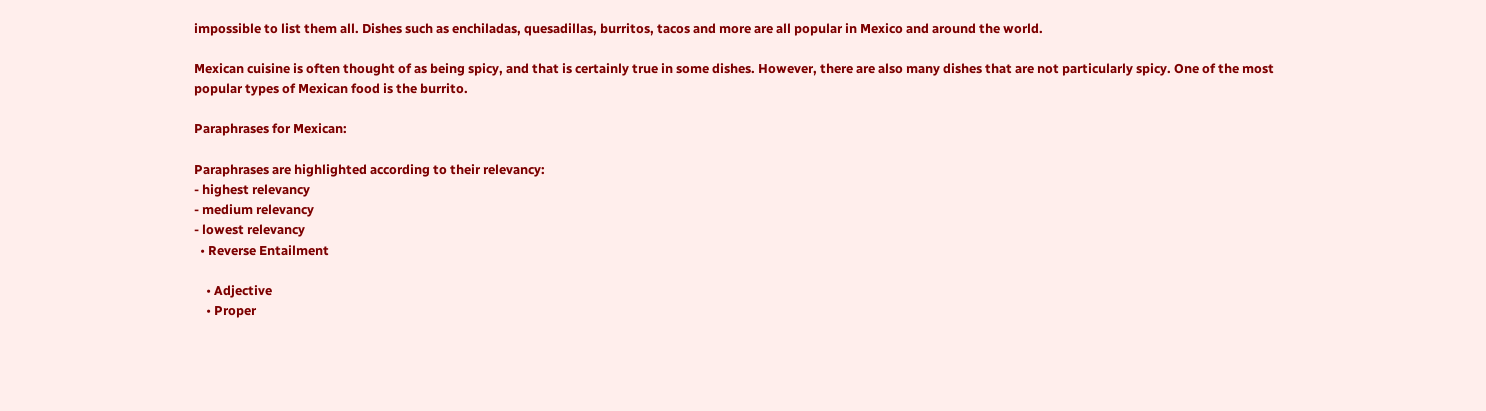impossible to list them all. Dishes such as enchiladas, quesadillas, burritos, tacos and more are all popular in Mexico and around the world.

Mexican cuisine is often thought of as being spicy, and that is certainly true in some dishes. However, there are also many dishes that are not particularly spicy. One of the most popular types of Mexican food is the burrito.

Paraphrases for Mexican:

Paraphrases are highlighted according to their relevancy:
- highest relevancy
- medium relevancy
- lowest relevancy
  • Reverse Entailment

    • Adjective
    • Proper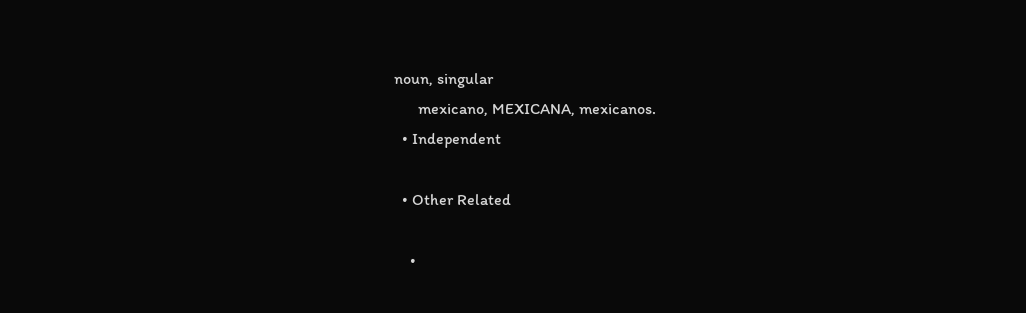noun, singular
      mexicano, MEXICANA, mexicanos.
  • Independent

  • Other Related

    •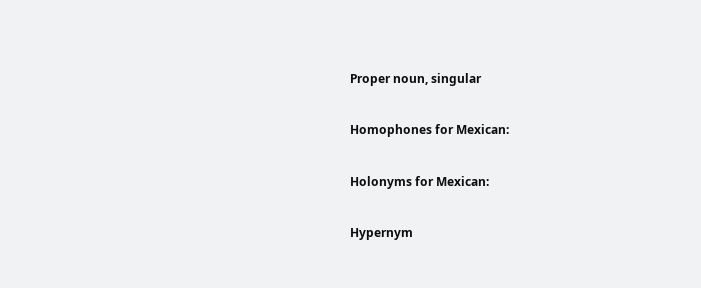Proper noun, singular

Homophones for Mexican:

Holonyms for Mexican:

Hypernym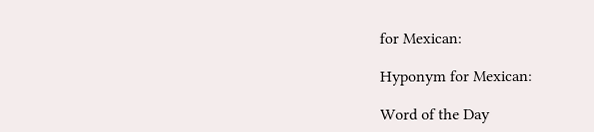for Mexican:

Hyponym for Mexican:

Word of the Day